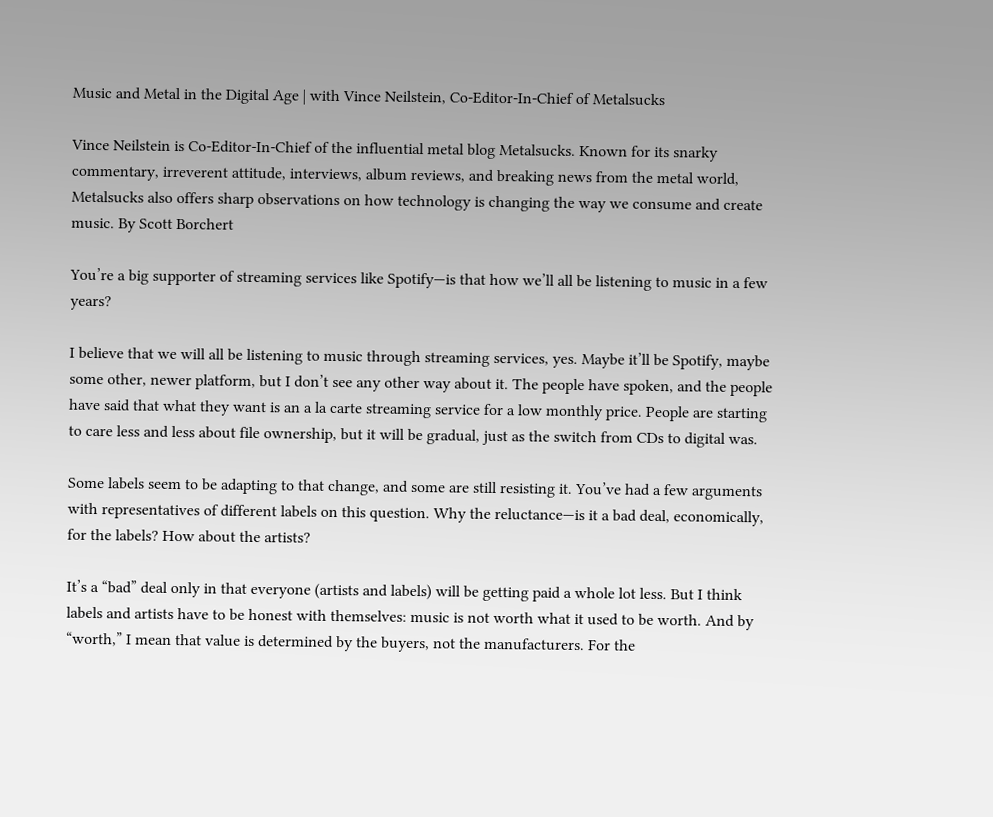Music and Metal in the Digital Age | with Vince Neilstein, Co-Editor-In-Chief of Metalsucks

Vince Neilstein is Co-Editor-In-Chief of the influential metal blog Metalsucks. Known for its snarky commentary, irreverent attitude, interviews, album reviews, and breaking news from the metal world, Metalsucks also offers sharp observations on how technology is changing the way we consume and create music. By Scott Borchert

You’re a big supporter of streaming services like Spotify—is that how we’ll all be listening to music in a few years?

I believe that we will all be listening to music through streaming services, yes. Maybe it’ll be Spotify, maybe some other, newer platform, but I don’t see any other way about it. The people have spoken, and the people have said that what they want is an a la carte streaming service for a low monthly price. People are starting to care less and less about file ownership, but it will be gradual, just as the switch from CDs to digital was.

Some labels seem to be adapting to that change, and some are still resisting it. You’ve had a few arguments with representatives of different labels on this question. Why the reluctance—is it a bad deal, economically, for the labels? How about the artists?

It’s a “bad” deal only in that everyone (artists and labels) will be getting paid a whole lot less. But I think labels and artists have to be honest with themselves: music is not worth what it used to be worth. And by “worth,” I mean that value is determined by the buyers, not the manufacturers. For the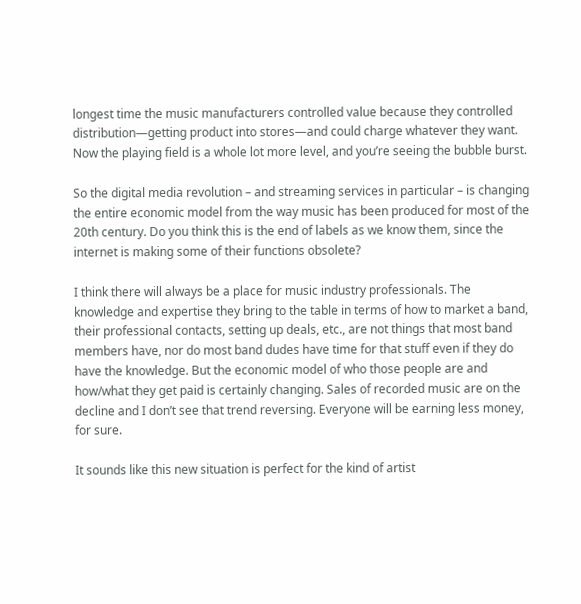longest time the music manufacturers controlled value because they controlled distribution—getting product into stores—and could charge whatever they want. Now the playing field is a whole lot more level, and you’re seeing the bubble burst.

So the digital media revolution – and streaming services in particular – is changing the entire economic model from the way music has been produced for most of the 20th century. Do you think this is the end of labels as we know them, since the internet is making some of their functions obsolete?

I think there will always be a place for music industry professionals. The knowledge and expertise they bring to the table in terms of how to market a band, their professional contacts, setting up deals, etc., are not things that most band members have, nor do most band dudes have time for that stuff even if they do have the knowledge. But the economic model of who those people are and how/what they get paid is certainly changing. Sales of recorded music are on the decline and I don’t see that trend reversing. Everyone will be earning less money, for sure.

It sounds like this new situation is perfect for the kind of artist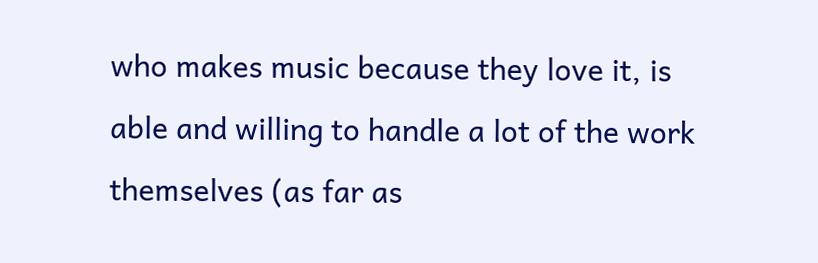who makes music because they love it, is able and willing to handle a lot of the work themselves (as far as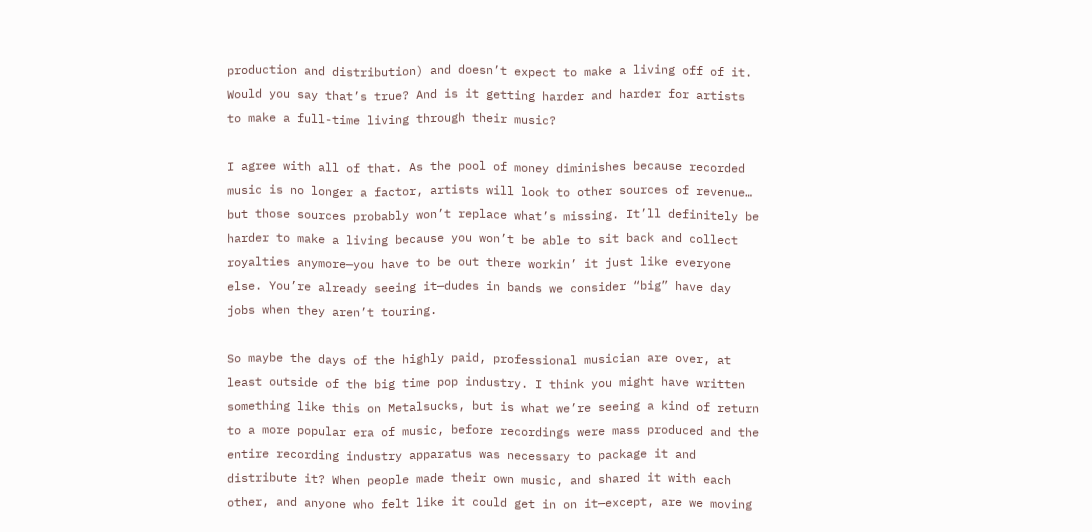production and distribution) and doesn’t expect to make a living off of it. Would you say that’s true? And is it getting harder and harder for artists to make a full-time living through their music?

I agree with all of that. As the pool of money diminishes because recorded music is no longer a factor, artists will look to other sources of revenue… but those sources probably won’t replace what’s missing. It’ll definitely be harder to make a living because you won’t be able to sit back and collect royalties anymore—you have to be out there workin’ it just like everyone else. You’re already seeing it—dudes in bands we consider “big” have day jobs when they aren’t touring.

So maybe the days of the highly paid, professional musician are over, at least outside of the big time pop industry. I think you might have written something like this on Metalsucks, but is what we’re seeing a kind of return to a more popular era of music, before recordings were mass produced and the entire recording industry apparatus was necessary to package it and distribute it? When people made their own music, and shared it with each other, and anyone who felt like it could get in on it—except, are we moving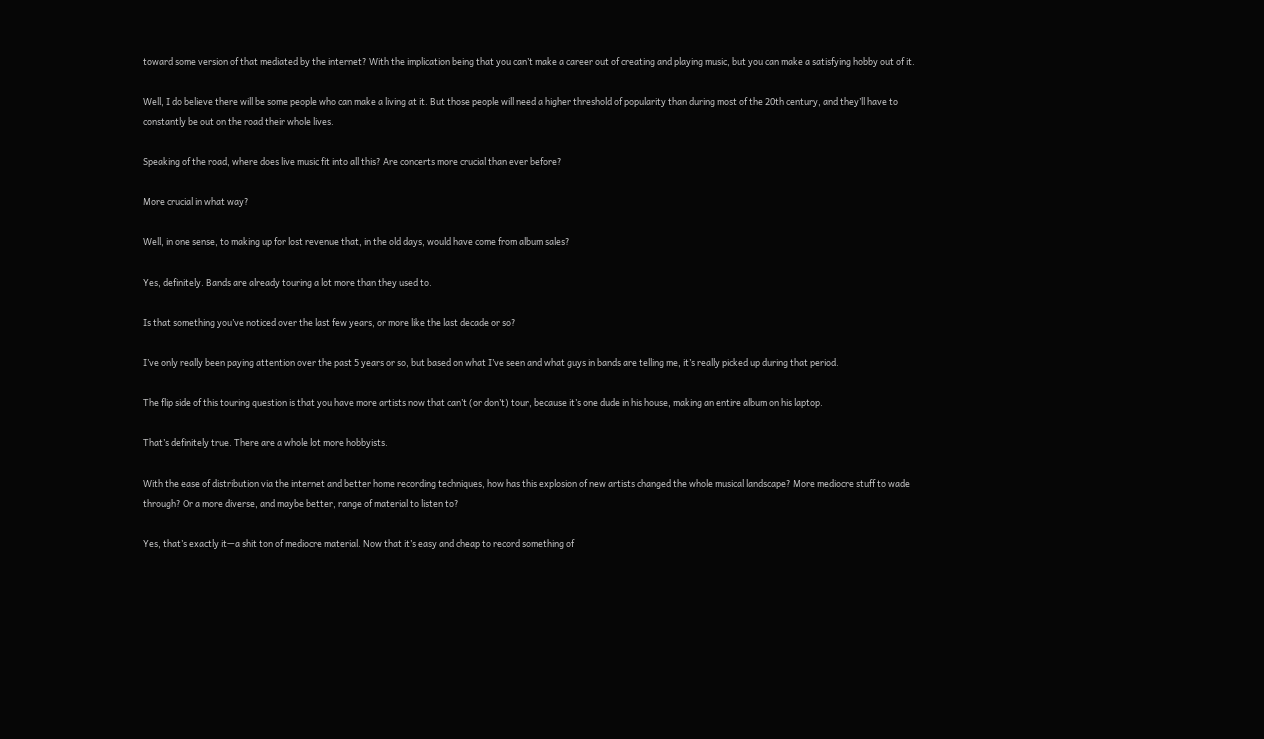toward some version of that mediated by the internet? With the implication being that you can’t make a career out of creating and playing music, but you can make a satisfying hobby out of it.

Well, I do believe there will be some people who can make a living at it. But those people will need a higher threshold of popularity than during most of the 20th century, and they’ll have to constantly be out on the road their whole lives.

Speaking of the road, where does live music fit into all this? Are concerts more crucial than ever before?

More crucial in what way?

Well, in one sense, to making up for lost revenue that, in the old days, would have come from album sales?

Yes, definitely. Bands are already touring a lot more than they used to.

Is that something you’ve noticed over the last few years, or more like the last decade or so?

I’ve only really been paying attention over the past 5 years or so, but based on what I’ve seen and what guys in bands are telling me, it’s really picked up during that period.

The flip side of this touring question is that you have more artists now that can’t (or don’t) tour, because it’s one dude in his house, making an entire album on his laptop.

That’s definitely true. There are a whole lot more hobbyists.

With the ease of distribution via the internet and better home recording techniques, how has this explosion of new artists changed the whole musical landscape? More mediocre stuff to wade through? Or a more diverse, and maybe better, range of material to listen to?

Yes, that’s exactly it—a shit ton of mediocre material. Now that it’s easy and cheap to record something of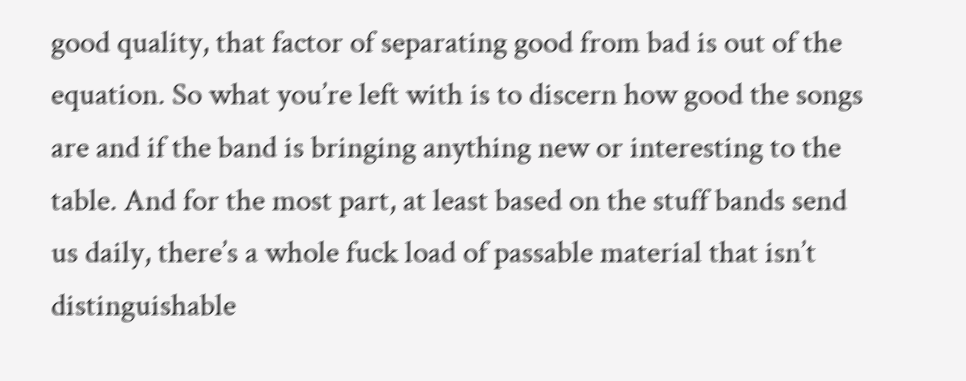good quality, that factor of separating good from bad is out of the equation. So what you’re left with is to discern how good the songs are and if the band is bringing anything new or interesting to the table. And for the most part, at least based on the stuff bands send us daily, there’s a whole fuck load of passable material that isn’t distinguishable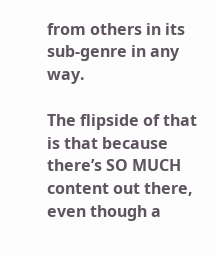from others in its sub-genre in any way.

The flipside of that is that because there’s SO MUCH content out there,
even though a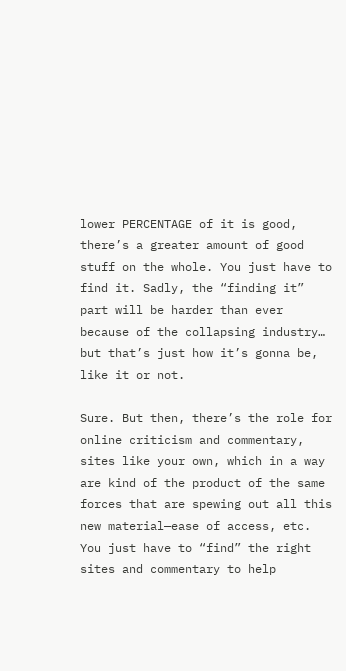lower PERCENTAGE of it is good, there’s a greater amount of good stuff on the whole. You just have to find it. Sadly, the “finding it” part will be harder than ever because of the collapsing industry… but that’s just how it’s gonna be, like it or not.

Sure. But then, there’s the role for online criticism and commentary, sites like your own, which in a way are kind of the product of the same forces that are spewing out all this new material—ease of access, etc. You just have to “find” the right sites and commentary to help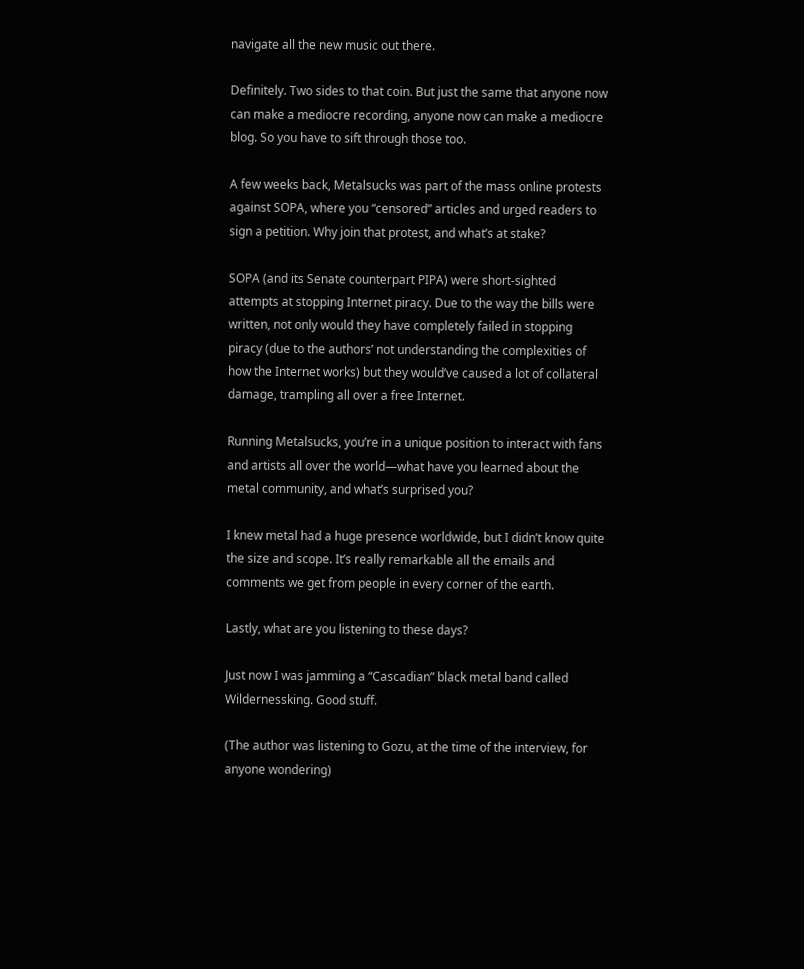navigate all the new music out there.

Definitely. Two sides to that coin. But just the same that anyone now can make a mediocre recording, anyone now can make a mediocre blog. So you have to sift through those too.

A few weeks back, Metalsucks was part of the mass online protests against SOPA, where you “censored” articles and urged readers to sign a petition. Why join that protest, and what’s at stake?

SOPA (and its Senate counterpart PIPA) were short-sighted attempts at stopping Internet piracy. Due to the way the bills were written, not only would they have completely failed in stopping piracy (due to the authors’ not understanding the complexities of how the Internet works) but they would’ve caused a lot of collateral damage, trampling all over a free Internet.

Running Metalsucks, you’re in a unique position to interact with fans and artists all over the world—what have you learned about the metal community, and what’s surprised you?

I knew metal had a huge presence worldwide, but I didn’t know quite the size and scope. It’s really remarkable all the emails and comments we get from people in every corner of the earth.

Lastly, what are you listening to these days?

Just now I was jamming a “Cascadian” black metal band called Wildernessking. Good stuff.

(The author was listening to Gozu, at the time of the interview, for anyone wondering)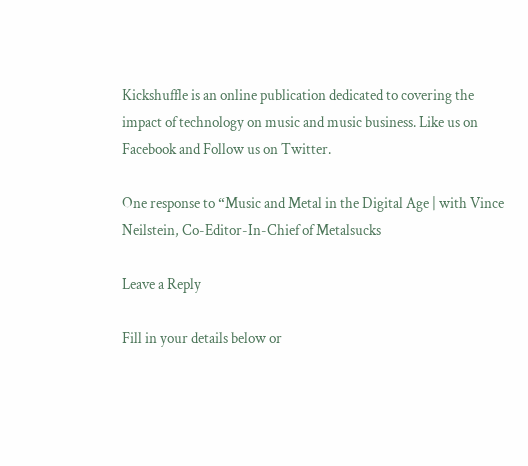Kickshuffle is an online publication dedicated to covering the impact of technology on music and music business. Like us on Facebook and Follow us on Twitter.

One response to “Music and Metal in the Digital Age | with Vince Neilstein, Co-Editor-In-Chief of Metalsucks

Leave a Reply

Fill in your details below or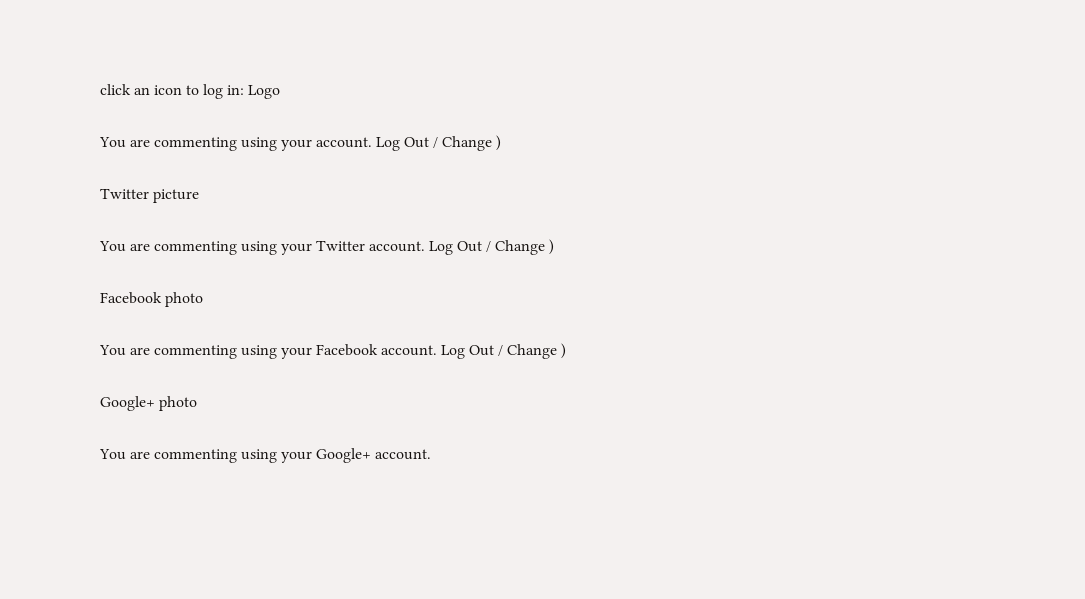click an icon to log in: Logo

You are commenting using your account. Log Out / Change )

Twitter picture

You are commenting using your Twitter account. Log Out / Change )

Facebook photo

You are commenting using your Facebook account. Log Out / Change )

Google+ photo

You are commenting using your Google+ account.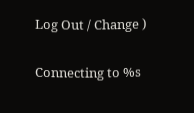Log Out / Change )

Connecting to %s